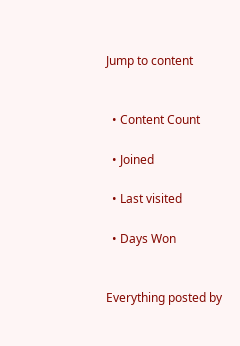Jump to content


  • Content Count

  • Joined

  • Last visited

  • Days Won


Everything posted by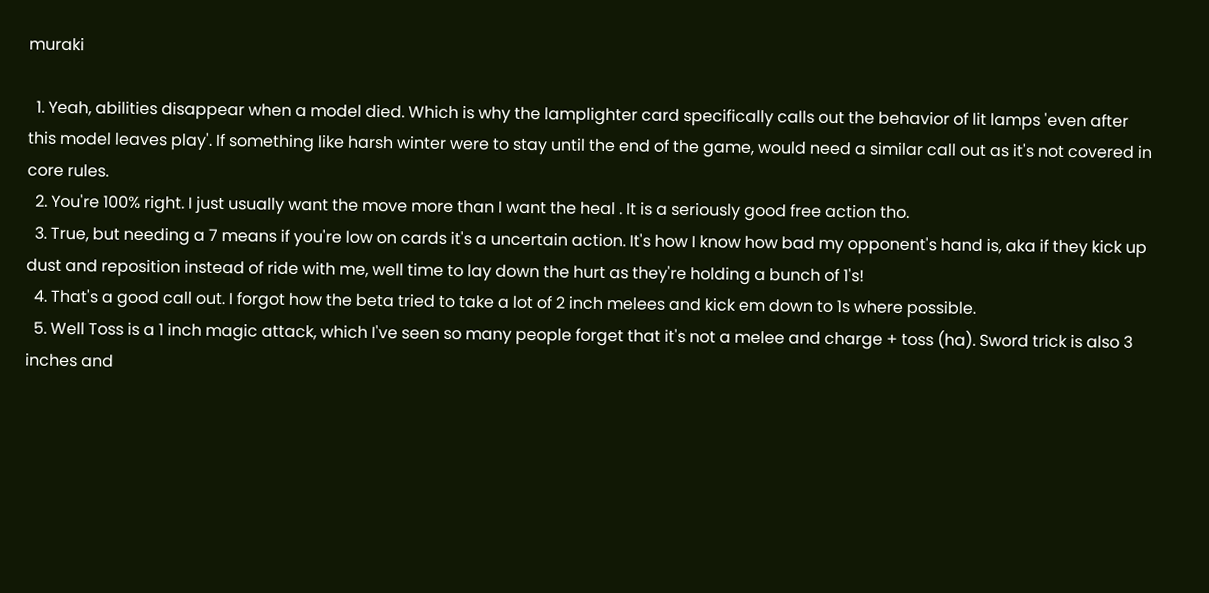muraki

  1. Yeah, abilities disappear when a model died. Which is why the lamplighter card specifically calls out the behavior of lit lamps 'even after this model leaves play'. If something like harsh winter were to stay until the end of the game, would need a similar call out as it's not covered in core rules.
  2. You're 100% right. I just usually want the move more than I want the heal . It is a seriously good free action tho.
  3. True, but needing a 7 means if you're low on cards it's a uncertain action. It's how I know how bad my opponent's hand is, aka if they kick up dust and reposition instead of ride with me, well time to lay down the hurt as they're holding a bunch of 1's!
  4. That's a good call out. I forgot how the beta tried to take a lot of 2 inch melees and kick em down to 1s where possible.
  5. Well Toss is a 1 inch magic attack, which I've seen so many people forget that it's not a melee and charge + toss (ha). Sword trick is also 3 inches and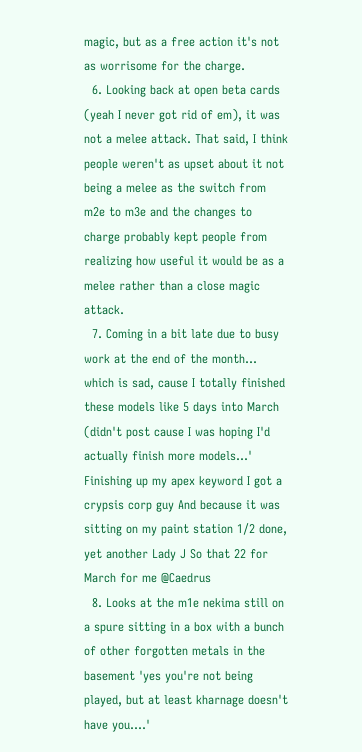magic, but as a free action it's not as worrisome for the charge.
  6. Looking back at open beta cards (yeah I never got rid of em), it was not a melee attack. That said, I think people weren't as upset about it not being a melee as the switch from m2e to m3e and the changes to charge probably kept people from realizing how useful it would be as a melee rather than a close magic attack.
  7. Coming in a bit late due to busy work at the end of the month... which is sad, cause I totally finished these models like 5 days into March (didn't post cause I was hoping I'd actually finish more models...' Finishing up my apex keyword I got a crypsis corp guy And because it was sitting on my paint station 1/2 done, yet another Lady J So that 22 for March for me @Caedrus
  8. Looks at the m1e nekima still on a spure sitting in a box with a bunch of other forgotten metals in the basement 'yes you're not being played, but at least kharnage doesn't have you....'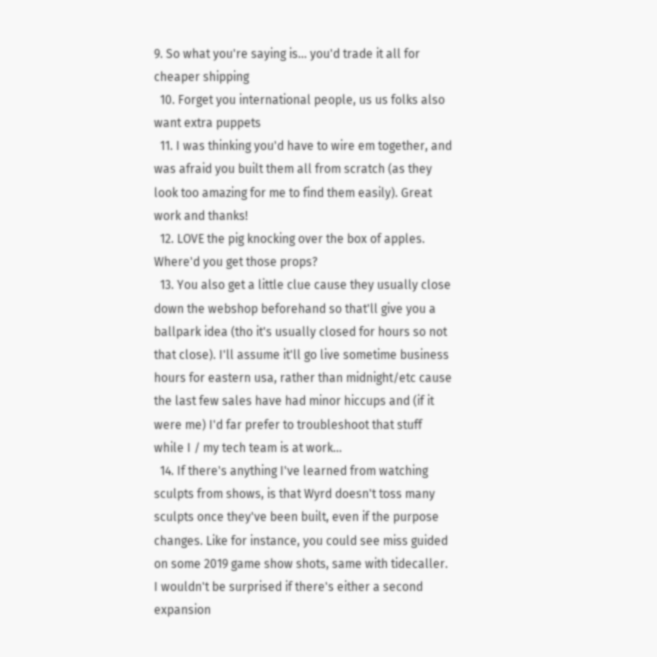9. So what you're saying is... you'd trade it all for cheaper shipping
  10. Forget you international people, us us folks also want extra puppets
  11. I was thinking you'd have to wire em together, and was afraid you built them all from scratch (as they look too amazing for me to find them easily). Great work and thanks!
  12. LOVE the pig knocking over the box of apples. Where'd you get those props?
  13. You also get a little clue cause they usually close down the webshop beforehand so that'll give you a ballpark idea (tho it's usually closed for hours so not that close). I'll assume it'll go live sometime business hours for eastern usa, rather than midnight/etc cause the last few sales have had minor hiccups and (if it were me) I'd far prefer to troubleshoot that stuff while I / my tech team is at work...
  14. If there's anything I've learned from watching sculpts from shows, is that Wyrd doesn't toss many sculpts once they've been built, even if the purpose changes. Like for instance, you could see miss guided on some 2019 game show shots, same with tidecaller. I wouldn't be surprised if there's either a second expansion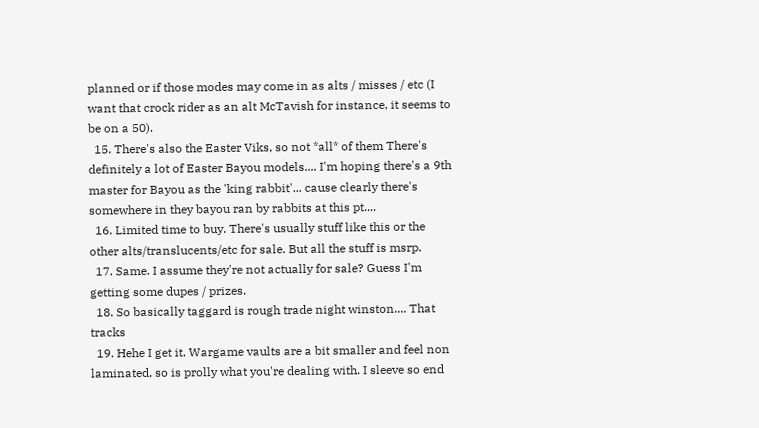planned or if those modes may come in as alts / misses / etc (I want that crock rider as an alt McTavish for instance, it seems to be on a 50).
  15. There's also the Easter Viks, so not *all* of them There's definitely a lot of Easter Bayou models.... I'm hoping there's a 9th master for Bayou as the 'king rabbit'... cause clearly there's somewhere in they bayou ran by rabbits at this pt....
  16. Limited time to buy. There's usually stuff like this or the other alts/translucents/etc for sale. But all the stuff is msrp.
  17. Same. I assume they're not actually for sale? Guess I'm getting some dupes / prizes.
  18. So basically taggard is rough trade night winston.... That tracks
  19. Hehe I get it. Wargame vaults are a bit smaller and feel non laminated, so is prolly what you're dealing with. I sleeve so end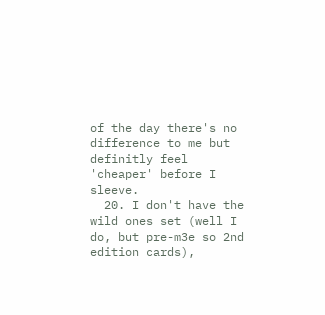of the day there's no difference to me but definitly feel 'cheaper' before I sleeve.
  20. I don't have the wild ones set (well I do, but pre-m3e so 2nd edition cards),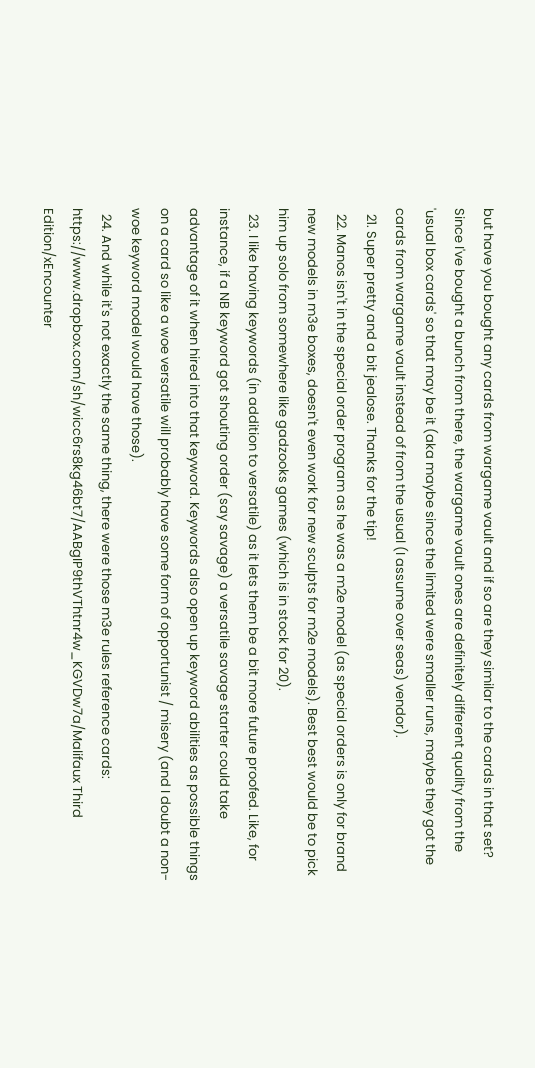but have you bought any cards from wargame vault and if so are they similar to the cards in that set? Since I've bought a bunch from there, the wargame vault ones are definitely different quality from the 'usual box cards' so that may be it (aka maybe since the limited were smaller runs, maybe they got the cards from wargame vault instead of from the usual (I assume over seas) vendor).
  21. Super pretty and a bit jealose. Thanks for the tip!
  22. Manos isn't in the special order program as he was a m2e model (as special orders is only for brand new models in m3e boxes, doesn't even work for new sculpts for m2e models). Best best would be to pick him up solo from somewhere like gadzooks games (which is in stock for 20).
  23. I like having keywords (in addition to versatile) as it lets them be a bit more future proofed. Like, for instance, if a NB keyword got shouting order (say savage) a versatile savage starter could take advantage of it when hired into that keyword. Keywords also open up keyword abilities as possible things on a card so like a woe versatile will probably have some form of opportunist / misery (and I doubt a non-woe keyword model would have those).
  24. And while it's not exactly the same thing, there were those m3e rules reference cards: https://www.dropbox.com/sh/wicc6rs8kg46bt7/AABgIP9thVThtnr4w_KGVDw7a/Malifaux Third Edition/xEncounter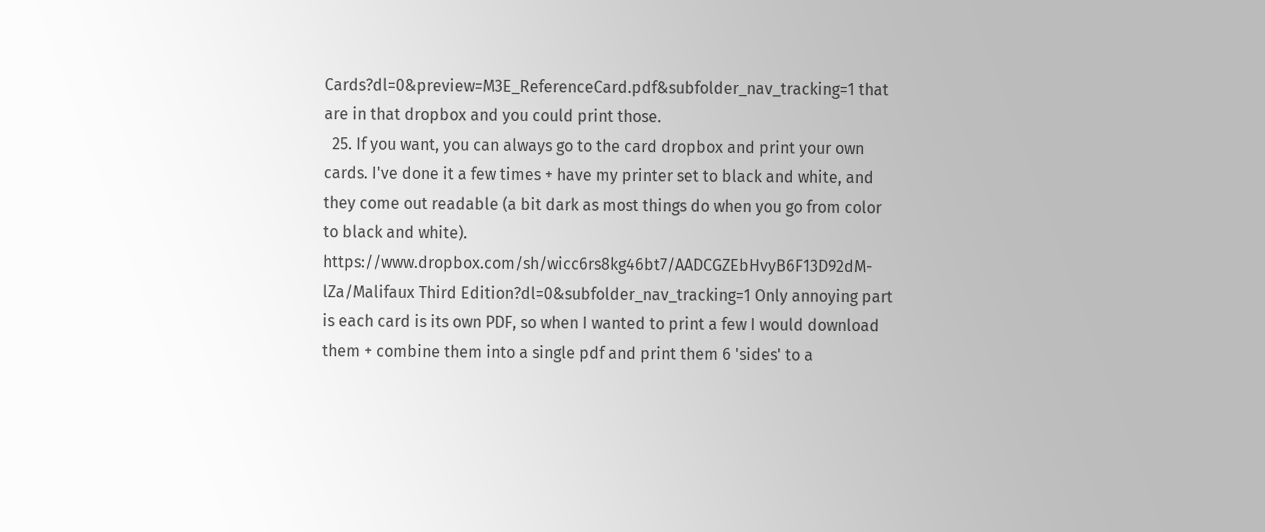Cards?dl=0&preview=M3E_ReferenceCard.pdf&subfolder_nav_tracking=1 that are in that dropbox and you could print those.
  25. If you want, you can always go to the card dropbox and print your own cards. I've done it a few times + have my printer set to black and white, and they come out readable (a bit dark as most things do when you go from color to black and white). https://www.dropbox.com/sh/wicc6rs8kg46bt7/AADCGZEbHvyB6F13D92dM-lZa/Malifaux Third Edition?dl=0&subfolder_nav_tracking=1 Only annoying part is each card is its own PDF, so when I wanted to print a few I would download them + combine them into a single pdf and print them 6 'sides' to a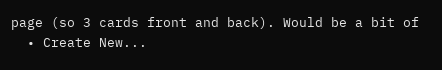page (so 3 cards front and back). Would be a bit of
  • Create New...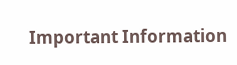Important Information